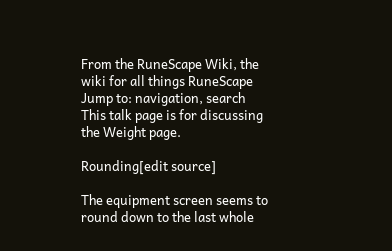From the RuneScape Wiki, the wiki for all things RuneScape
Jump to: navigation, search
This talk page is for discussing the Weight page.

Rounding[edit source]

The equipment screen seems to round down to the last whole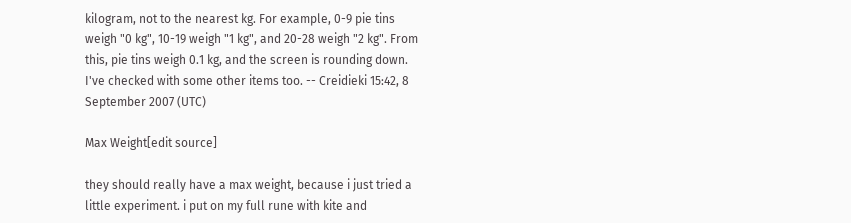kilogram, not to the nearest kg. For example, 0-9 pie tins weigh "0 kg", 10-19 weigh "1 kg", and 20-28 weigh "2 kg". From this, pie tins weigh 0.1 kg, and the screen is rounding down. I've checked with some other items too. -- Creidieki 15:42, 8 September 2007 (UTC)

Max Weight[edit source]

they should really have a max weight, because i just tried a little experiment. i put on my full rune with kite and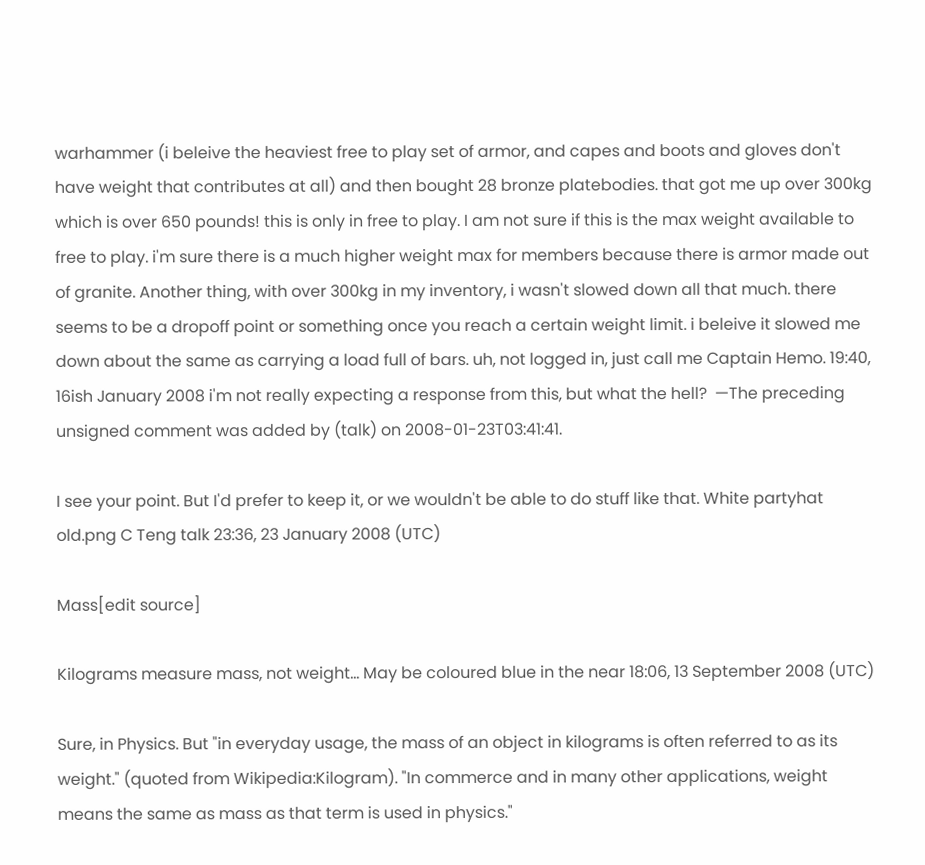warhammer (i beleive the heaviest free to play set of armor, and capes and boots and gloves don't have weight that contributes at all) and then bought 28 bronze platebodies. that got me up over 300kg which is over 650 pounds! this is only in free to play. I am not sure if this is the max weight available to free to play. i'm sure there is a much higher weight max for members because there is armor made out of granite. Another thing, with over 300kg in my inventory, i wasn't slowed down all that much. there seems to be a dropoff point or something once you reach a certain weight limit. i beleive it slowed me down about the same as carrying a load full of bars. uh, not logged in, just call me Captain Hemo. 19:40, 16ish January 2008 i'm not really expecting a response from this, but what the hell?  —The preceding unsigned comment was added by (talk) on 2008-01-23T03:41:41.

I see your point. But I'd prefer to keep it, or we wouldn't be able to do stuff like that. White partyhat old.png C Teng talk 23:36, 23 January 2008 (UTC)

Mass[edit source]

Kilograms measure mass, not weight... May be coloured blue in the near 18:06, 13 September 2008 (UTC)

Sure, in Physics. But "in everyday usage, the mass of an object in kilograms is often referred to as its weight." (quoted from Wikipedia:Kilogram). "In commerce and in many other applications, weight means the same as mass as that term is used in physics."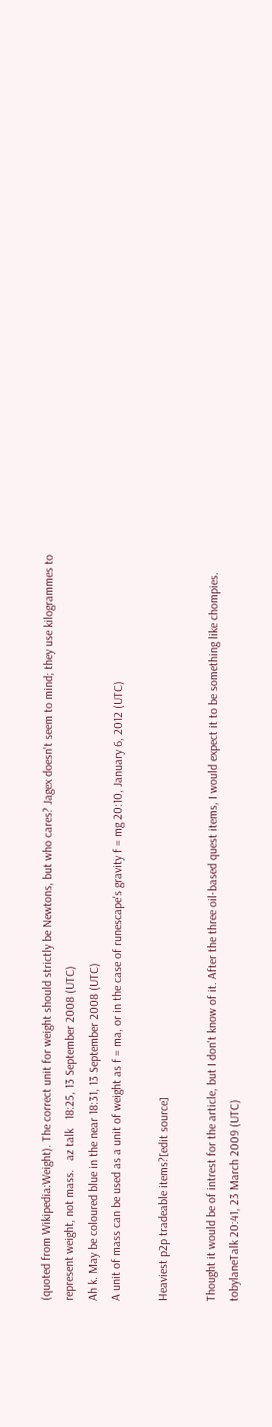(quoted from Wikipedia:Weight). The correct unit for weight should strictly be Newtons, but who cares? Jagex doesn't seem to mind; they use kilogrammes to represent weight, not mass.   az talk   18:25, 13 September 2008 (UTC)
Ah k. May be coloured blue in the near 18:31, 13 September 2008 (UTC)
A unit of mass can be used as a unit of weight as f = ma, or in the case of runescape's gravity f = mg 20:10, January 6, 2012 (UTC)

Heaviest p2p tradeable items?[edit source]

Thought it would be of intrest for the article, but I don't know of it. After the three oil-based quest items, I would expect it to be something like chompies. tobylaneTalk 20:41, 23 March 2009 (UTC)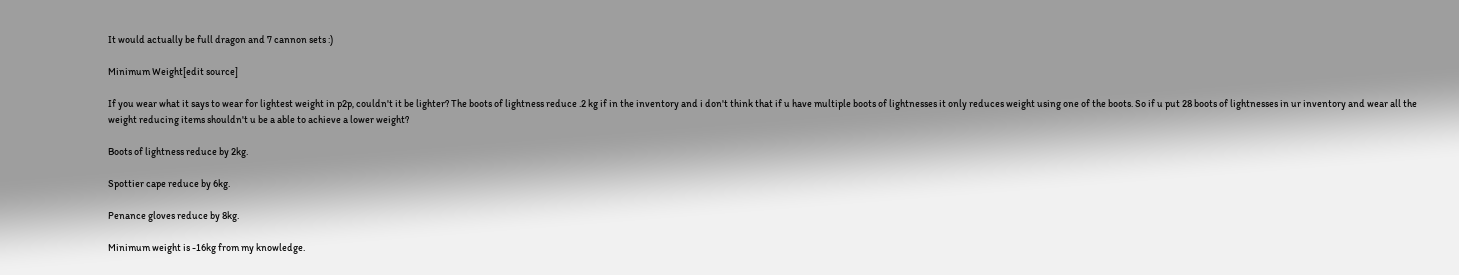It would actually be full dragon and 7 cannon sets :)

Minimum Weight[edit source]

If you wear what it says to wear for lightest weight in p2p, couldn't it be lighter? The boots of lightness reduce .2 kg if in the inventory and i don't think that if u have multiple boots of lightnesses it only reduces weight using one of the boots. So if u put 28 boots of lightnesses in ur inventory and wear all the weight reducing items shouldn't u be a able to achieve a lower weight?

Boots of lightness reduce by 2kg.

Spottier cape reduce by 6kg.

Penance gloves reduce by 8kg.

Minimum weight is -16kg from my knowledge.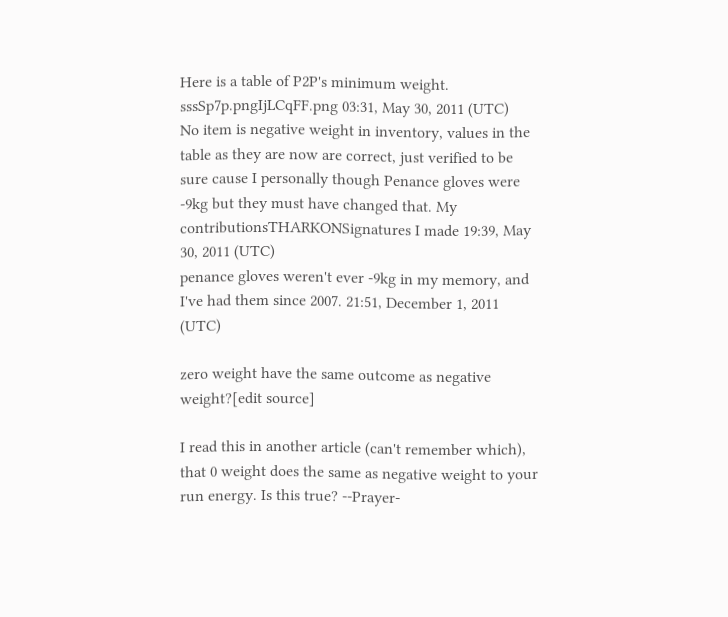Here is a table of P2P's minimum weight. sssSp7p.pngIjLCqFF.png 03:31, May 30, 2011 (UTC)
No item is negative weight in inventory, values in the table as they are now are correct, just verified to be sure cause I personally though Penance gloves were -9kg but they must have changed that. My contributionsTHARKONSignatures I made 19:39, May 30, 2011 (UTC)
penance gloves weren't ever -9kg in my memory, and I've had them since 2007. 21:51, December 1, 2011 (UTC)

zero weight have the same outcome as negative weight?[edit source]

I read this in another article (can't remember which), that 0 weight does the same as negative weight to your run energy. Is this true? --Prayer-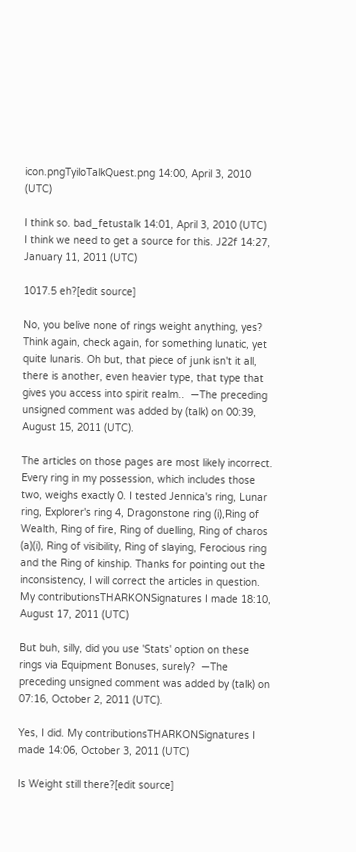icon.pngTyiloTalkQuest.png 14:00, April 3, 2010 (UTC)

I think so. bad_fetustalk 14:01, April 3, 2010 (UTC)
I think we need to get a source for this. J22f 14:27, January 11, 2011 (UTC)

1017.5 eh?[edit source]

No, you belive none of rings weight anything, yes? Think again, check again, for something lunatic, yet quite lunaris. Oh but, that piece of junk isn't it all, there is another, even heavier type, that type that gives you access into spirit realm..  —The preceding unsigned comment was added by (talk) on 00:39, August 15, 2011 (UTC).

The articles on those pages are most likely incorrect. Every ring in my possession, which includes those two, weighs exactly 0. I tested Jennica's ring, Lunar ring, Explorer's ring 4, Dragonstone ring (i),Ring of Wealth, Ring of fire, Ring of duelling, Ring of charos (a)(i), Ring of visibility, Ring of slaying, Ferocious ring and the Ring of kinship. Thanks for pointing out the inconsistency, I will correct the articles in question. My contributionsTHARKONSignatures I made 18:10, August 17, 2011 (UTC)

But buh, silly, did you use 'Stats' option on these rings via Equipment Bonuses, surely?  —The preceding unsigned comment was added by (talk) on 07:16, October 2, 2011 (UTC).

Yes, I did. My contributionsTHARKONSignatures I made 14:06, October 3, 2011 (UTC)

Is Weight still there?[edit source]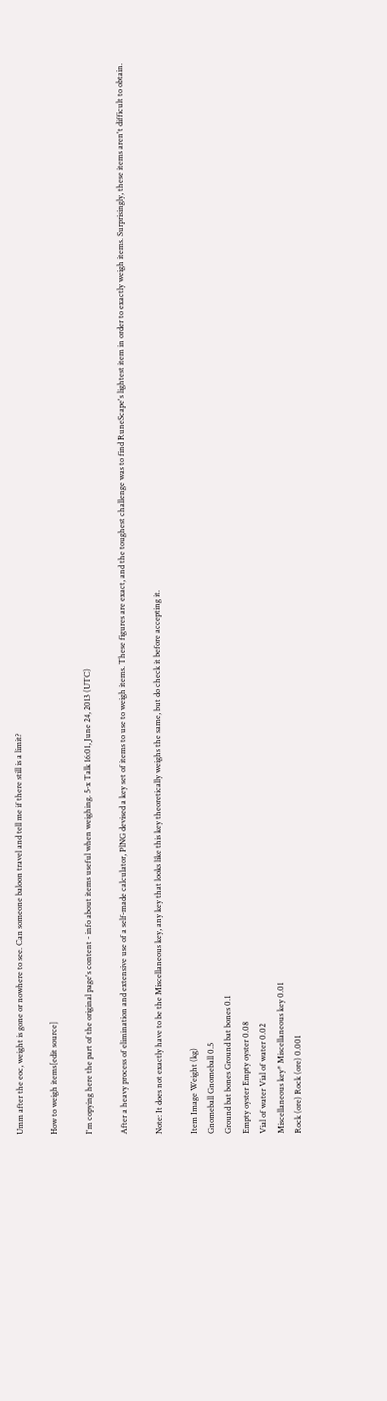Umm after the eoc, weight is gone or nowhere to see. Can someone baloon travel and tell me if there still is a limit?

How to weigh items[edit source]

I'm copying here the part of the original page's content - info about items useful when weighing. 5-x Talk 16:01, June 24, 2013 (UTC)

After a heavy process of elimination and extensive use of a self-made calculator, PlNG devised a key set of items to use to weigh items. These figures are exact, and the toughest challenge was to find RuneScape's lightest item in order to exactly weigh items. Surprisingly, these items aren't difficult to obtain.

Note: It does not exactly have to be the Miscellaneous key, any key that looks like this key theoretically weighs the same, but do check it before accepting it.

Item Image Weight (kg)
Gnomeball Gnomeball 0.5
Ground bat bones Ground bat bones 0.1
Empty oyster Empty oyster 0.08
Vial of water Vial of water 0.02
Miscellaneous key* Miscellaneous key 0.01
Rock (ore) Rock (ore) 0.001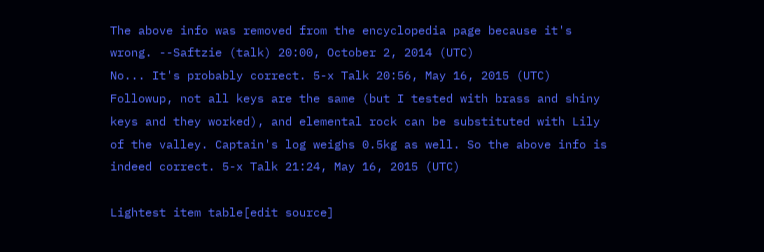The above info was removed from the encyclopedia page because it's wrong. --Saftzie (talk) 20:00, October 2, 2014 (UTC)
No... It's probably correct. 5-x Talk 20:56, May 16, 2015 (UTC)
Followup, not all keys are the same (but I tested with brass and shiny keys and they worked), and elemental rock can be substituted with Lily of the valley. Captain's log weighs 0.5kg as well. So the above info is indeed correct. 5-x Talk 21:24, May 16, 2015 (UTC)

Lightest item table[edit source]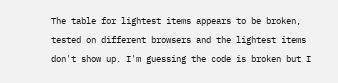The table for lightest items appears to be broken, tested on different browsers and the lightest items don't show up. I'm guessing the code is broken but I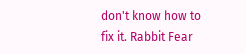don't know how to fix it. Rabbit Fear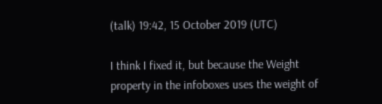(talk) 19:42, 15 October 2019 (UTC)

I think I fixed it, but because the Weight property in the infoboxes uses the weight of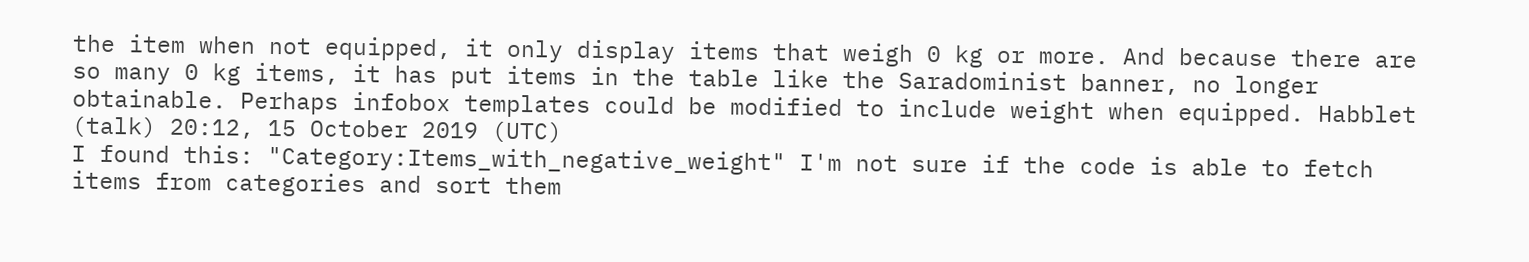the item when not equipped, it only display items that weigh 0 kg or more. And because there are so many 0 kg items, it has put items in the table like the Saradominist banner, no longer obtainable. Perhaps infobox templates could be modified to include weight when equipped. Habblet (talk) 20:12, 15 October 2019 (UTC)
I found this: "Category:Items_with_negative_weight" I'm not sure if the code is able to fetch items from categories and sort them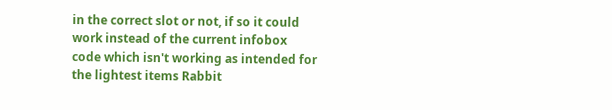in the correct slot or not, if so it could work instead of the current infobox code which isn't working as intended for the lightest items Rabbit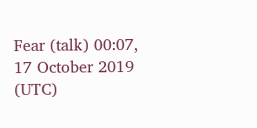Fear (talk) 00:07, 17 October 2019 (UTC)